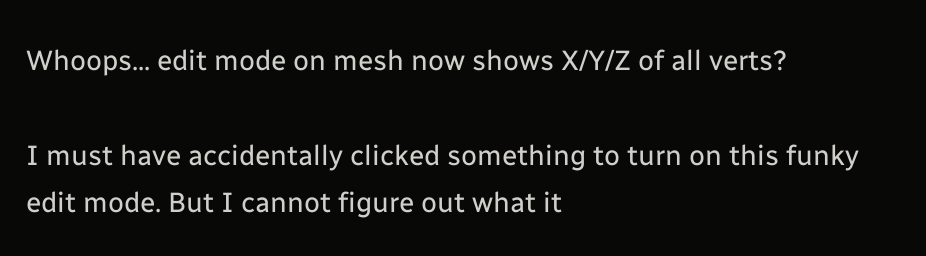Whoops... edit mode on mesh now shows X/Y/Z of all verts?

I must have accidentally clicked something to turn on this funky edit mode. But I cannot figure out what it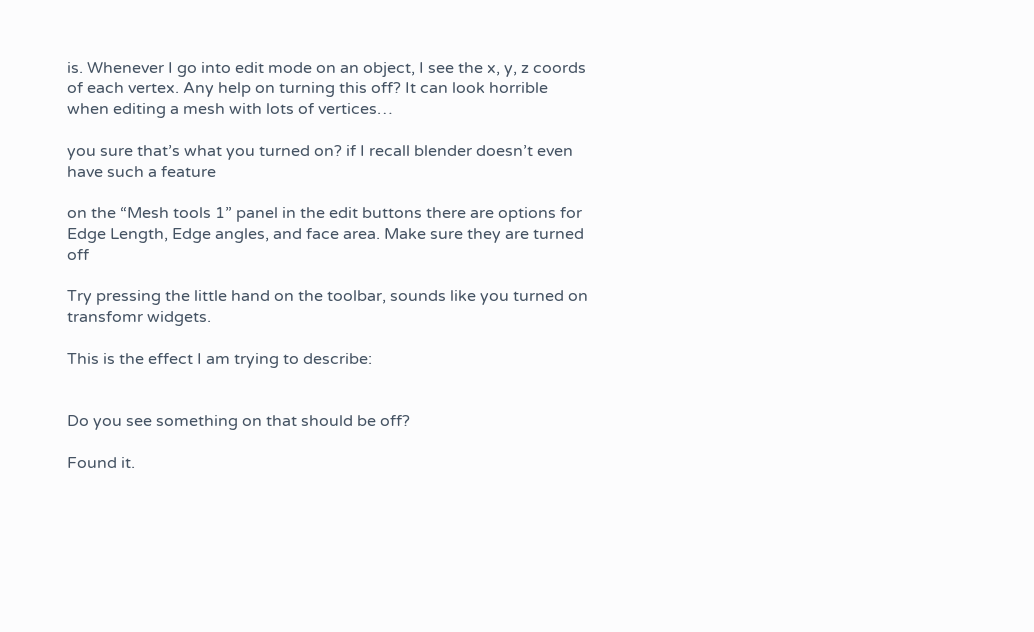is. Whenever I go into edit mode on an object, I see the x, y, z coords of each vertex. Any help on turning this off? It can look horrible when editing a mesh with lots of vertices…

you sure that’s what you turned on? if I recall blender doesn’t even have such a feature

on the “Mesh tools 1” panel in the edit buttons there are options for Edge Length, Edge angles, and face area. Make sure they are turned off

Try pressing the little hand on the toolbar, sounds like you turned on transfomr widgets.

This is the effect I am trying to describe:


Do you see something on that should be off?

Found it.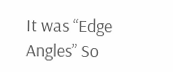It was “Edge Angles” So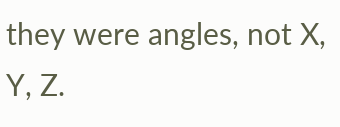they were angles, not X, Y, Z.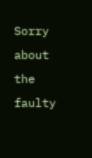Sorry about the faulty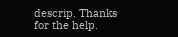descrip. Thanks for the help.